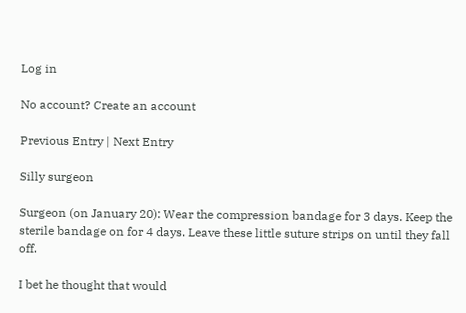Log in

No account? Create an account

Previous Entry | Next Entry

Silly surgeon

Surgeon (on January 20): Wear the compression bandage for 3 days. Keep the sterile bandage on for 4 days. Leave these little suture strips on until they fall off.

I bet he thought that would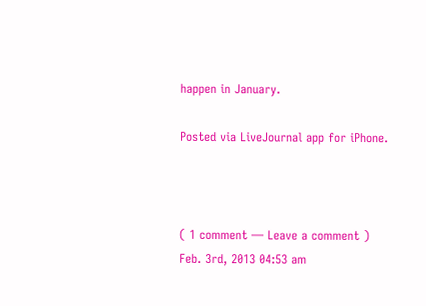happen in January.

Posted via LiveJournal app for iPhone.



( 1 comment — Leave a comment )
Feb. 3rd, 2013 04:53 am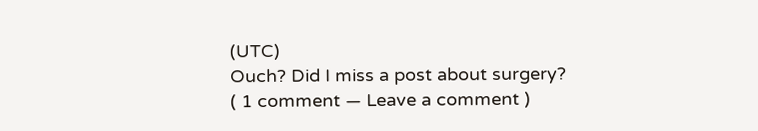(UTC)
Ouch? Did I miss a post about surgery?
( 1 comment — Leave a comment )